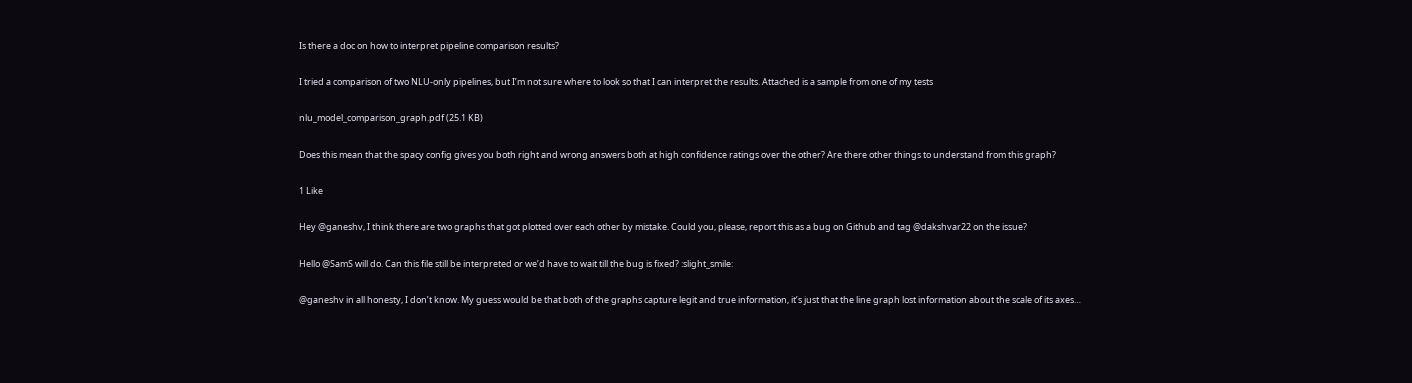Is there a doc on how to interpret pipeline comparison results?

I tried a comparison of two NLU-only pipelines, but I’m not sure where to look so that I can interpret the results. Attached is a sample from one of my tests

nlu_model_comparison_graph.pdf (25.1 KB)

Does this mean that the spacy config gives you both right and wrong answers both at high confidence ratings over the other? Are there other things to understand from this graph?

1 Like

Hey @ganeshv, I think there are two graphs that got plotted over each other by mistake. Could you, please, report this as a bug on Github and tag @dakshvar22 on the issue?

Hello @SamS will do. Can this file still be interpreted or we’d have to wait till the bug is fixed? :slight_smile:

@ganeshv in all honesty, I don’t know. My guess would be that both of the graphs capture legit and true information, it’s just that the line graph lost information about the scale of its axes…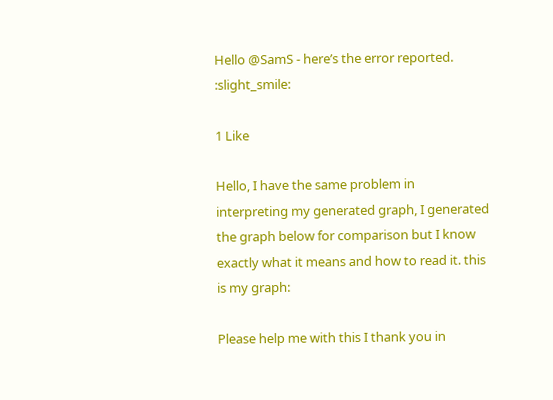Hello @SamS - here’s the error reported. :slight_smile:

1 Like

Hello, I have the same problem in interpreting my generated graph, I generated the graph below for comparison but I know exactly what it means and how to read it. this is my graph:

Please help me with this I thank you in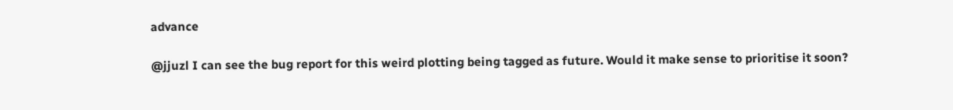advance

@jjuzl I can see the bug report for this weird plotting being tagged as future. Would it make sense to prioritise it soon?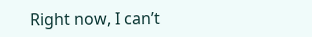Right now, I can’t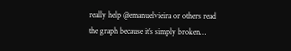really help @emanuelvieira or others read the graph because it’s simply broken…